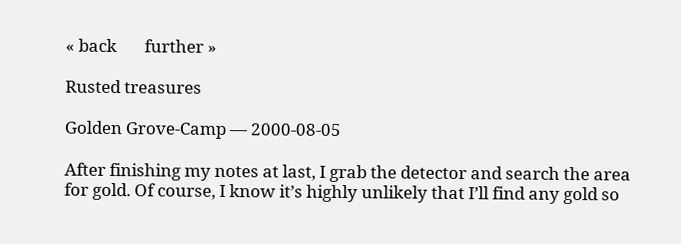« back       further »

Rusted treasures

Golden Grove-Camp — 2000-08-05

After finishing my notes at last, I grab the detector and search the area for gold. Of course, I know it’s highly unlikely that I’ll find any gold so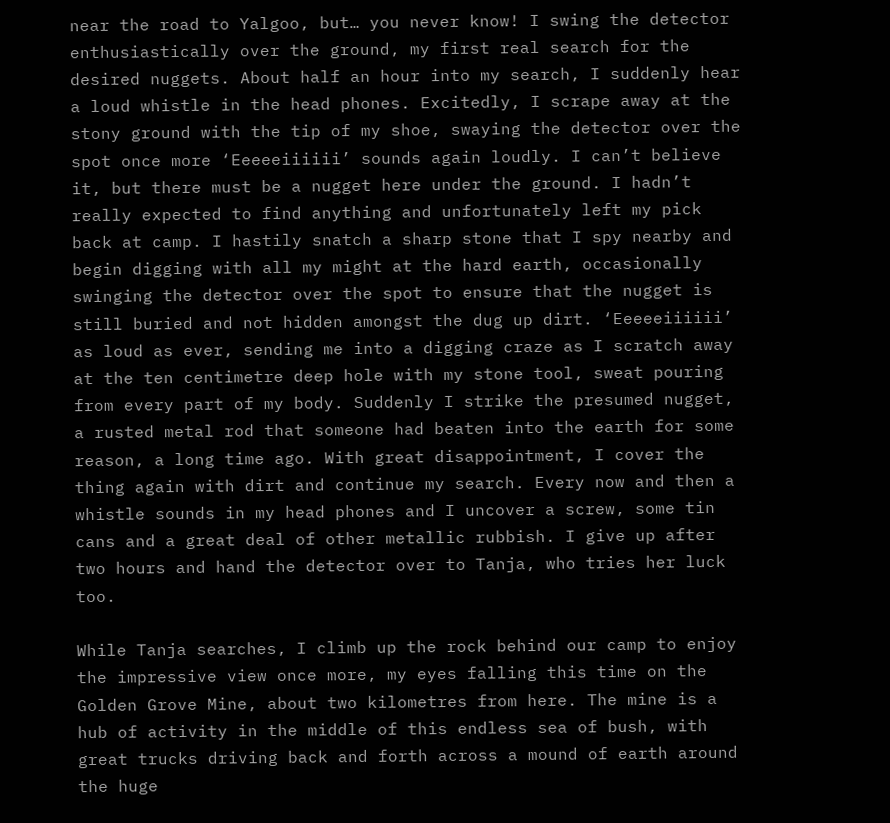near the road to Yalgoo, but… you never know! I swing the detector enthusiastically over the ground, my first real search for the desired nuggets. About half an hour into my search, I suddenly hear a loud whistle in the head phones. Excitedly, I scrape away at the stony ground with the tip of my shoe, swaying the detector over the spot once more ‘Eeeeeiiiiii’ sounds again loudly. I can’t believe it, but there must be a nugget here under the ground. I hadn’t really expected to find anything and unfortunately left my pick back at camp. I hastily snatch a sharp stone that I spy nearby and begin digging with all my might at the hard earth, occasionally swinging the detector over the spot to ensure that the nugget is still buried and not hidden amongst the dug up dirt. ‘Eeeeeiiiiii’ as loud as ever, sending me into a digging craze as I scratch away at the ten centimetre deep hole with my stone tool, sweat pouring from every part of my body. Suddenly I strike the presumed nugget, a rusted metal rod that someone had beaten into the earth for some reason, a long time ago. With great disappointment, I cover the thing again with dirt and continue my search. Every now and then a whistle sounds in my head phones and I uncover a screw, some tin cans and a great deal of other metallic rubbish. I give up after two hours and hand the detector over to Tanja, who tries her luck too.

While Tanja searches, I climb up the rock behind our camp to enjoy the impressive view once more, my eyes falling this time on the Golden Grove Mine, about two kilometres from here. The mine is a hub of activity in the middle of this endless sea of bush, with great trucks driving back and forth across a mound of earth around the huge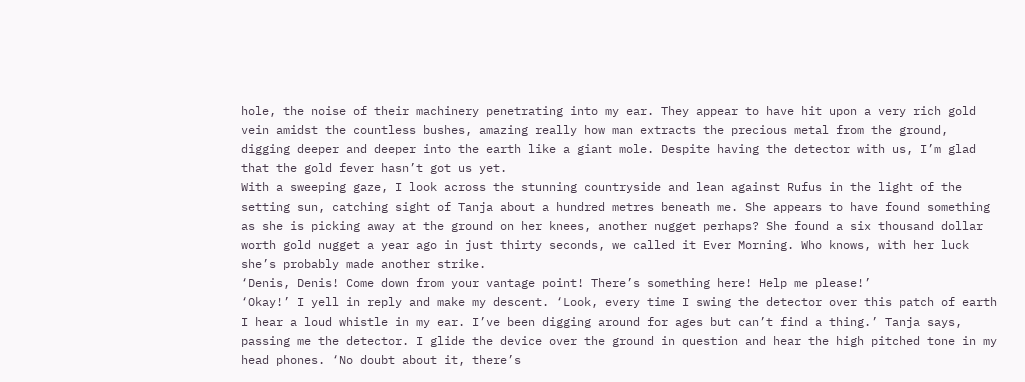hole, the noise of their machinery penetrating into my ear. They appear to have hit upon a very rich gold vein amidst the countless bushes, amazing really how man extracts the precious metal from the ground, digging deeper and deeper into the earth like a giant mole. Despite having the detector with us, I’m glad that the gold fever hasn’t got us yet.
With a sweeping gaze, I look across the stunning countryside and lean against Rufus in the light of the setting sun, catching sight of Tanja about a hundred metres beneath me. She appears to have found something as she is picking away at the ground on her knees, another nugget perhaps? She found a six thousand dollar worth gold nugget a year ago in just thirty seconds, we called it Ever Morning. Who knows, with her luck she’s probably made another strike.
‘Denis, Denis! Come down from your vantage point! There’s something here! Help me please!’
‘Okay!’ I yell in reply and make my descent. ‘Look, every time I swing the detector over this patch of earth I hear a loud whistle in my ear. I’ve been digging around for ages but can’t find a thing.’ Tanja says, passing me the detector. I glide the device over the ground in question and hear the high pitched tone in my head phones. ‘No doubt about it, there’s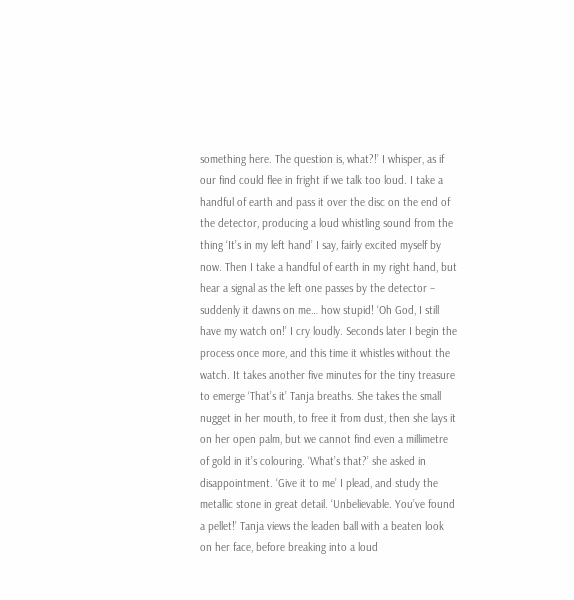something here. The question is, what?!’ I whisper, as if our find could flee in fright if we talk too loud. I take a handful of earth and pass it over the disc on the end of the detector, producing a loud whistling sound from the thing ‘It’s in my left hand’ I say, fairly excited myself by now. Then I take a handful of earth in my right hand, but hear a signal as the left one passes by the detector – suddenly it dawns on me… how stupid! ‘Oh God, I still have my watch on!’ I cry loudly. Seconds later I begin the process once more, and this time it whistles without the watch. It takes another five minutes for the tiny treasure to emerge ‘That’s it’ Tanja breaths. She takes the small nugget in her mouth, to free it from dust, then she lays it on her open palm, but we cannot find even a millimetre of gold in it’s colouring. ‘What’s that?’ she asked in disappointment. ‘Give it to me’ I plead, and study the metallic stone in great detail. ‘Unbelievable. You’ve found a pellet!’ Tanja views the leaden ball with a beaten look on her face, before breaking into a loud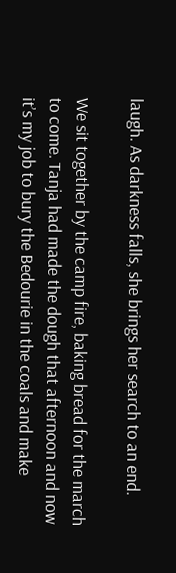laugh. As darkness falls, she brings her search to an end.

We sit together by the camp fire, baking bread for the march to come. Tanja had made the dough that afternoon and now it’s my job to bury the Bedourie in the coals and make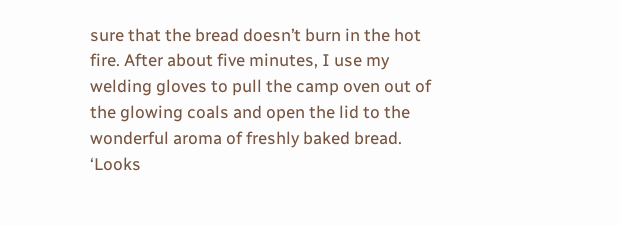sure that the bread doesn’t burn in the hot fire. After about five minutes, I use my welding gloves to pull the camp oven out of the glowing coals and open the lid to the wonderful aroma of freshly baked bread. ‘Looks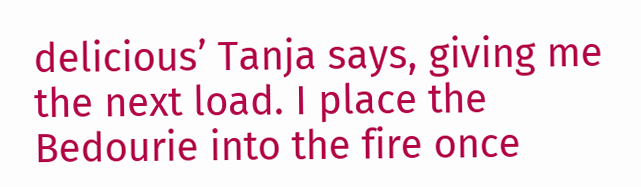delicious’ Tanja says, giving me the next load. I place the Bedourie into the fire once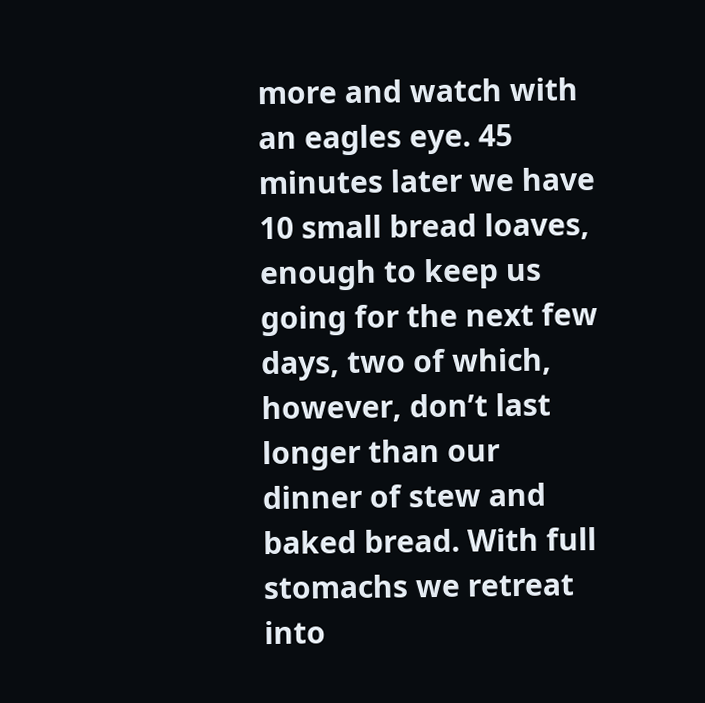more and watch with an eagles eye. 45 minutes later we have 10 small bread loaves, enough to keep us going for the next few days, two of which, however, don’t last longer than our dinner of stew and baked bread. With full stomachs we retreat into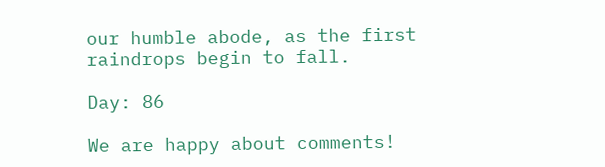our humble abode, as the first raindrops begin to fall.

Day: 86

We are happy about comments!